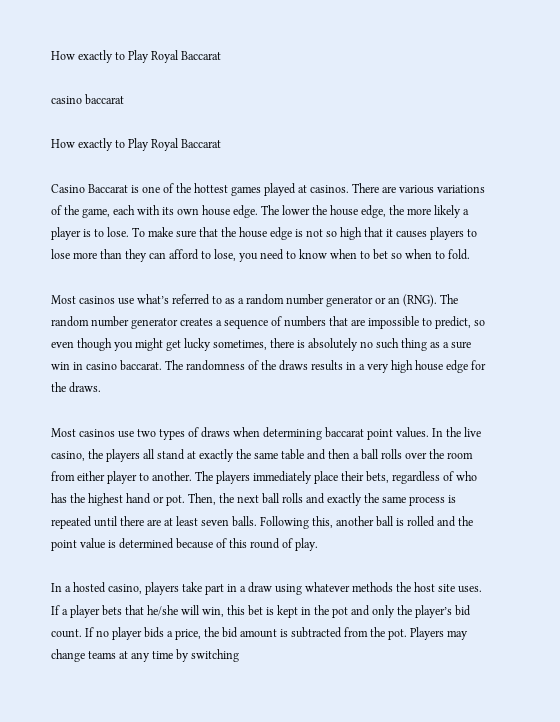How exactly to Play Royal Baccarat

casino baccarat

How exactly to Play Royal Baccarat

Casino Baccarat is one of the hottest games played at casinos. There are various variations of the game, each with its own house edge. The lower the house edge, the more likely a player is to lose. To make sure that the house edge is not so high that it causes players to lose more than they can afford to lose, you need to know when to bet so when to fold.

Most casinos use what’s referred to as a random number generator or an (RNG). The random number generator creates a sequence of numbers that are impossible to predict, so even though you might get lucky sometimes, there is absolutely no such thing as a sure win in casino baccarat. The randomness of the draws results in a very high house edge for the draws.

Most casinos use two types of draws when determining baccarat point values. In the live casino, the players all stand at exactly the same table and then a ball rolls over the room from either player to another. The players immediately place their bets, regardless of who has the highest hand or pot. Then, the next ball rolls and exactly the same process is repeated until there are at least seven balls. Following this, another ball is rolled and the point value is determined because of this round of play.

In a hosted casino, players take part in a draw using whatever methods the host site uses. If a player bets that he/she will win, this bet is kept in the pot and only the player’s bid count. If no player bids a price, the bid amount is subtracted from the pot. Players may change teams at any time by switching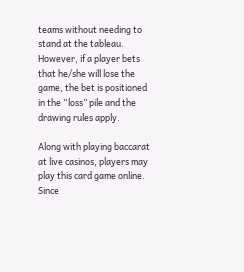teams without needing to stand at the tableau. However, if a player bets that he/she will lose the game, the bet is positioned in the “loss” pile and the drawing rules apply.

Along with playing baccarat at live casinos, players may play this card game online. Since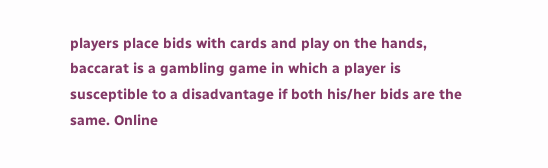players place bids with cards and play on the hands, baccarat is a gambling game in which a player is susceptible to a disadvantage if both his/her bids are the same. Online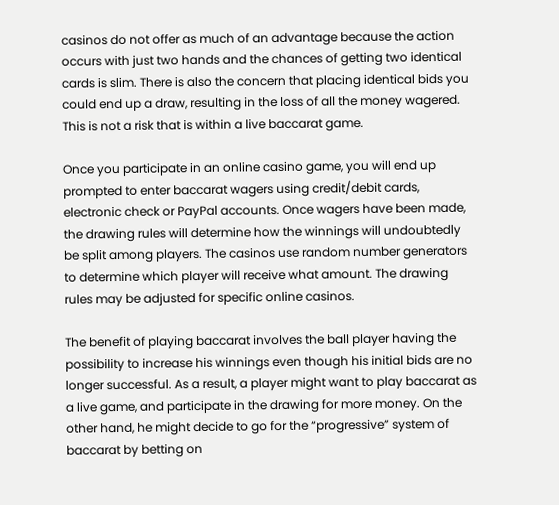casinos do not offer as much of an advantage because the action occurs with just two hands and the chances of getting two identical cards is slim. There is also the concern that placing identical bids you could end up a draw, resulting in the loss of all the money wagered. This is not a risk that is within a live baccarat game.

Once you participate in an online casino game, you will end up prompted to enter baccarat wagers using credit/debit cards, electronic check or PayPal accounts. Once wagers have been made, the drawing rules will determine how the winnings will undoubtedly be split among players. The casinos use random number generators to determine which player will receive what amount. The drawing rules may be adjusted for specific online casinos.

The benefit of playing baccarat involves the ball player having the possibility to increase his winnings even though his initial bids are no longer successful. As a result, a player might want to play baccarat as a live game, and participate in the drawing for more money. On the other hand, he might decide to go for the “progressive” system of baccarat by betting on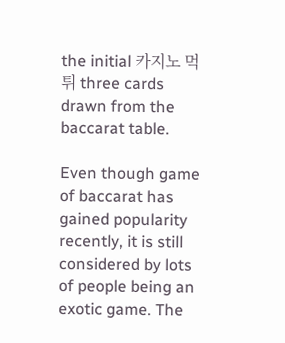the initial 카지노 먹튀 three cards drawn from the baccarat table.

Even though game of baccarat has gained popularity recently, it is still considered by lots of people being an exotic game. The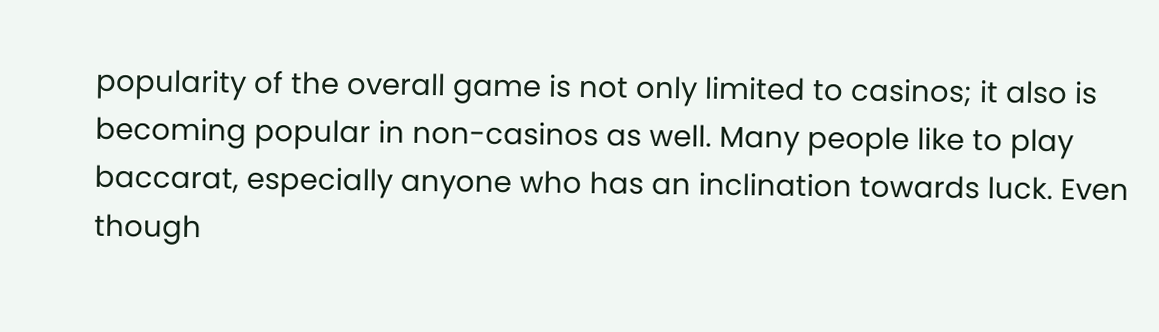popularity of the overall game is not only limited to casinos; it also is becoming popular in non-casinos as well. Many people like to play baccarat, especially anyone who has an inclination towards luck. Even though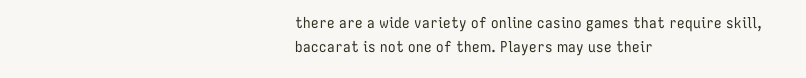there are a wide variety of online casino games that require skill, baccarat is not one of them. Players may use their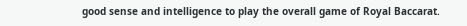good sense and intelligence to play the overall game of Royal Baccarat.